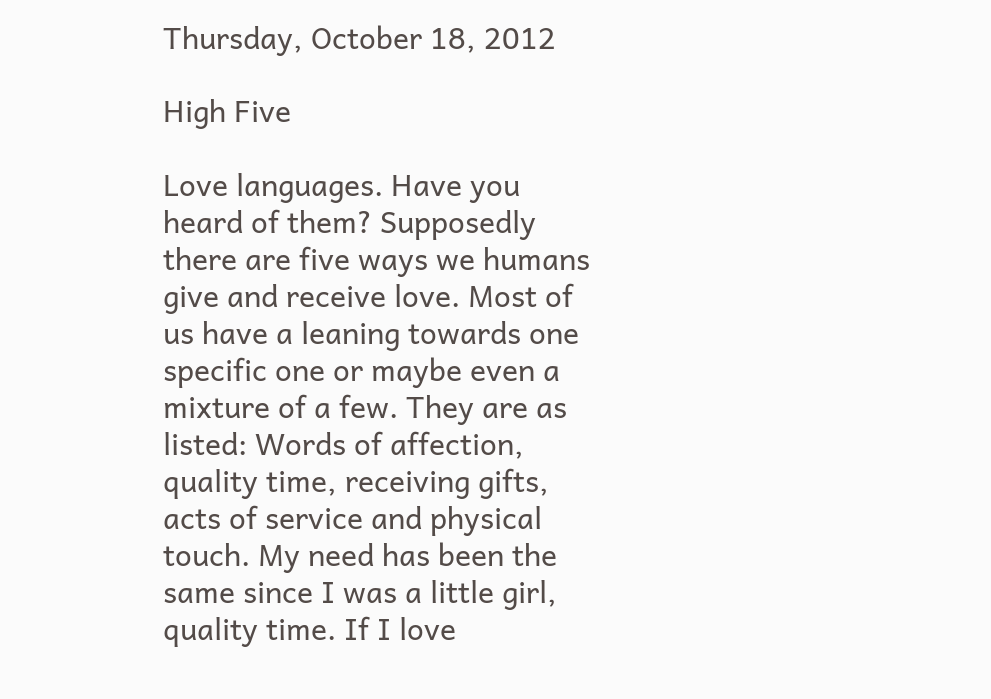Thursday, October 18, 2012

High Five

Love languages. Have you heard of them? Supposedly there are five ways we humans give and receive love. Most of us have a leaning towards one specific one or maybe even a mixture of a few. They are as listed: Words of affection, quality time, receiving gifts, acts of service and physical touch. My need has been the same since I was a little girl, quality time. If I love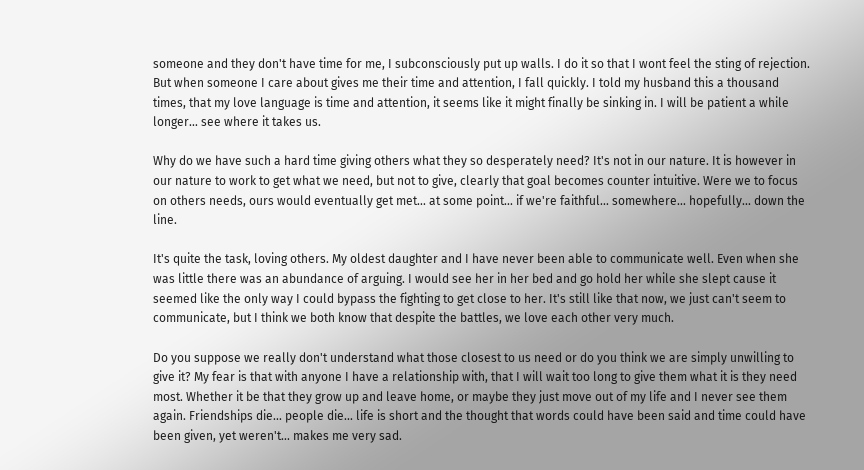someone and they don't have time for me, I subconsciously put up walls. I do it so that I wont feel the sting of rejection. But when someone I care about gives me their time and attention, I fall quickly. I told my husband this a thousand times, that my love language is time and attention, it seems like it might finally be sinking in. I will be patient a while longer... see where it takes us.

Why do we have such a hard time giving others what they so desperately need? It's not in our nature. It is however in our nature to work to get what we need, but not to give, clearly that goal becomes counter intuitive. Were we to focus on others needs, ours would eventually get met... at some point... if we're faithful... somewhere... hopefully... down the line.

It's quite the task, loving others. My oldest daughter and I have never been able to communicate well. Even when she was little there was an abundance of arguing. I would see her in her bed and go hold her while she slept cause it seemed like the only way I could bypass the fighting to get close to her. It's still like that now, we just can't seem to communicate, but I think we both know that despite the battles, we love each other very much.

Do you suppose we really don't understand what those closest to us need or do you think we are simply unwilling to give it? My fear is that with anyone I have a relationship with, that I will wait too long to give them what it is they need most. Whether it be that they grow up and leave home, or maybe they just move out of my life and I never see them again. Friendships die... people die... life is short and the thought that words could have been said and time could have been given, yet weren't... makes me very sad.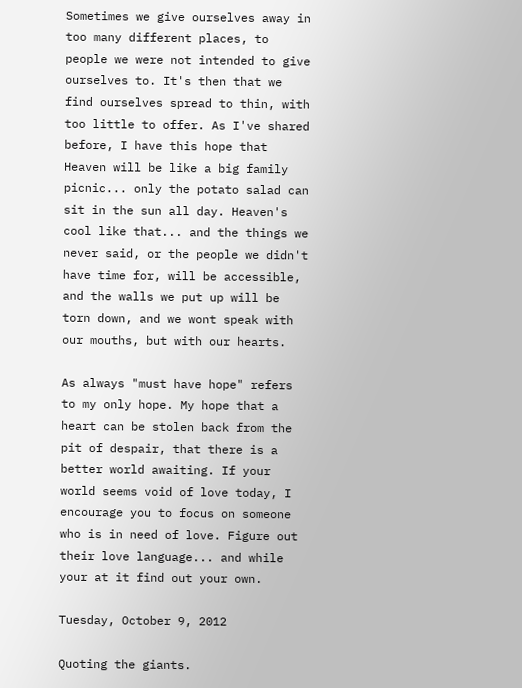Sometimes we give ourselves away in too many different places, to people we were not intended to give ourselves to. It's then that we find ourselves spread to thin, with too little to offer. As I've shared before, I have this hope that Heaven will be like a big family picnic... only the potato salad can sit in the sun all day. Heaven's cool like that... and the things we never said, or the people we didn't have time for, will be accessible, and the walls we put up will be torn down, and we wont speak with our mouths, but with our hearts.

As always "must have hope" refers to my only hope. My hope that a heart can be stolen back from the pit of despair, that there is a better world awaiting. If your world seems void of love today, I encourage you to focus on someone who is in need of love. Figure out their love language... and while your at it find out your own.

Tuesday, October 9, 2012

Quoting the giants.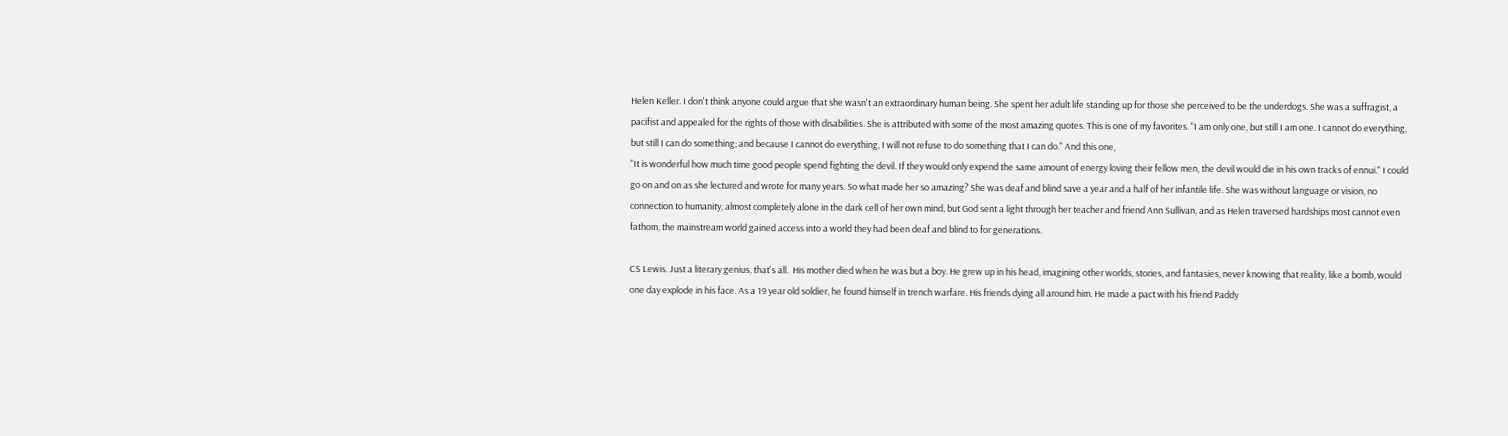Helen Keller. I don't think anyone could argue that she wasn't an extraordinary human being. She spent her adult life standing up for those she perceived to be the underdogs. She was a suffragist, a pacifist and appealed for the rights of those with disabilities. She is attributed with some of the most amazing quotes. This is one of my favorites. "I am only one, but still I am one. I cannot do everything, but still I can do something; and because I cannot do everything, I will not refuse to do something that I can do." And this one,
"It is wonderful how much time good people spend fighting the devil. If they would only expend the same amount of energy loving their fellow men, the devil would die in his own tracks of ennui." I could go on and on as she lectured and wrote for many years. So what made her so amazing? She was deaf and blind save a year and a half of her infantile life. She was without language or vision, no connection to humanity, almost completely alone in the dark cell of her own mind, but God sent a light through her teacher and friend Ann Sullivan, and as Helen traversed hardships most cannot even fathom, the mainstream world gained access into a world they had been deaf and blind to for generations.

CS Lewis. Just a literary genius, that's all.  His mother died when he was but a boy. He grew up in his head, imagining other worlds, stories, and fantasies, never knowing that reality, like a bomb, would one day explode in his face. As a 19 year old soldier, he found himself in trench warfare. His friends dying all around him. He made a pact with his friend Paddy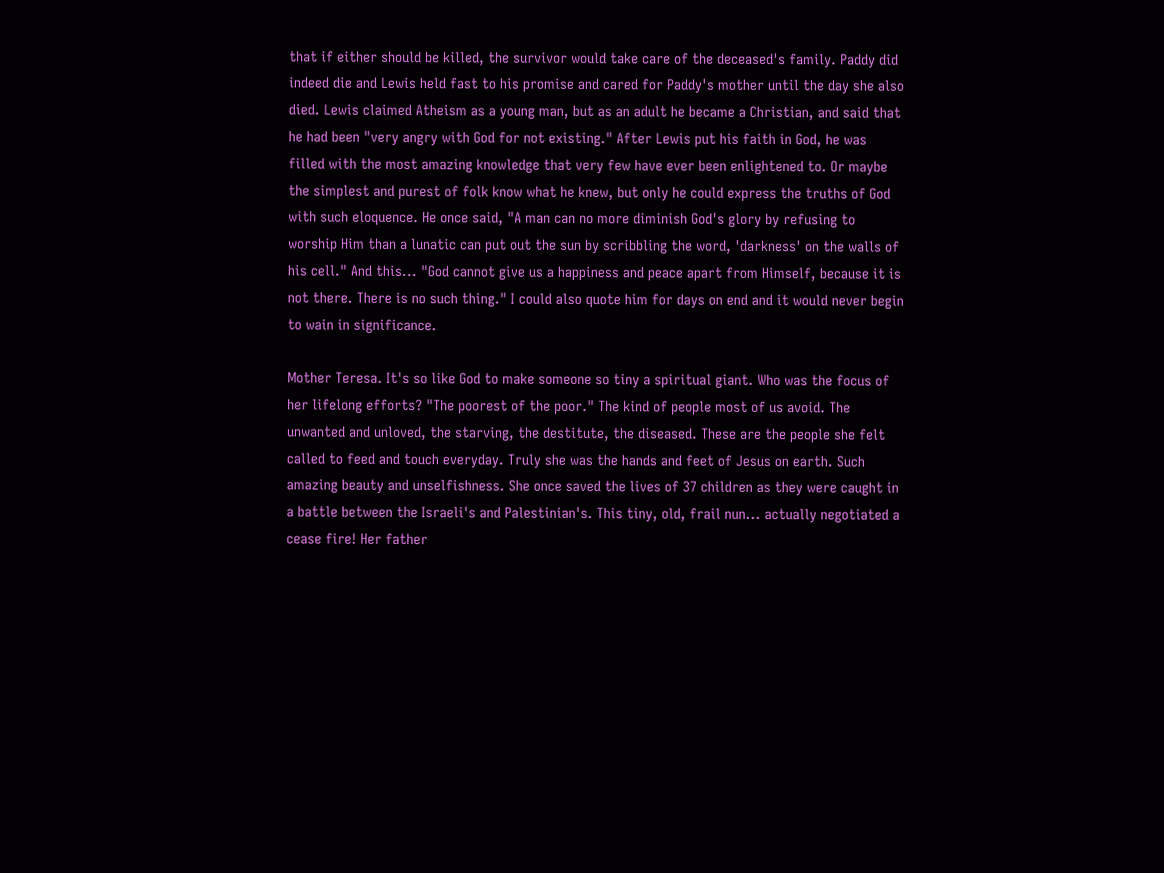that if either should be killed, the survivor would take care of the deceased's family. Paddy did indeed die and Lewis held fast to his promise and cared for Paddy's mother until the day she also died. Lewis claimed Atheism as a young man, but as an adult he became a Christian, and said that he had been "very angry with God for not existing." After Lewis put his faith in God, he was filled with the most amazing knowledge that very few have ever been enlightened to. Or maybe the simplest and purest of folk know what he knew, but only he could express the truths of God with such eloquence. He once said, "A man can no more diminish God's glory by refusing to worship Him than a lunatic can put out the sun by scribbling the word, 'darkness' on the walls of his cell." And this... "God cannot give us a happiness and peace apart from Himself, because it is not there. There is no such thing." I could also quote him for days on end and it would never begin to wain in significance.

Mother Teresa. It's so like God to make someone so tiny a spiritual giant. Who was the focus of her lifelong efforts? "The poorest of the poor." The kind of people most of us avoid. The unwanted and unloved, the starving, the destitute, the diseased. These are the people she felt called to feed and touch everyday. Truly she was the hands and feet of Jesus on earth. Such amazing beauty and unselfishness. She once saved the lives of 37 children as they were caught in a battle between the Israeli's and Palestinian's. This tiny, old, frail nun... actually negotiated a cease fire! Her father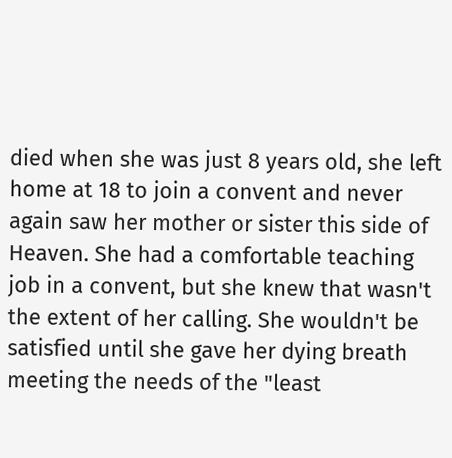died when she was just 8 years old, she left home at 18 to join a convent and never again saw her mother or sister this side of Heaven. She had a comfortable teaching job in a convent, but she knew that wasn't the extent of her calling. She wouldn't be satisfied until she gave her dying breath meeting the needs of the "least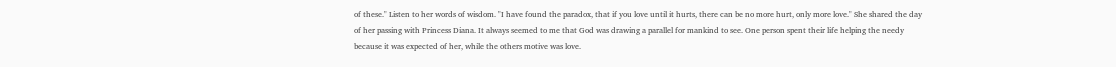of these." Listen to her words of wisdom. "I have found the paradox, that if you love until it hurts, there can be no more hurt, only more love." She shared the day of her passing with Princess Diana. It always seemed to me that God was drawing a parallel for mankind to see. One person spent their life helping the needy because it was expected of her, while the others motive was love.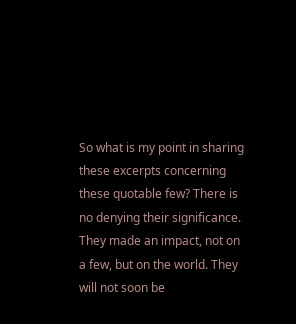So what is my point in sharing these excerpts concerning these quotable few? There is no denying their significance. They made an impact, not on a few, but on the world. They will not soon be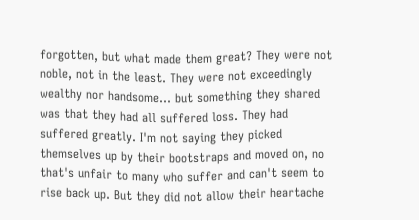forgotten, but what made them great? They were not noble, not in the least. They were not exceedingly wealthy nor handsome... but something they shared was that they had all suffered loss. They had suffered greatly. I'm not saying they picked themselves up by their bootstraps and moved on, no that's unfair to many who suffer and can't seem to rise back up. But they did not allow their heartache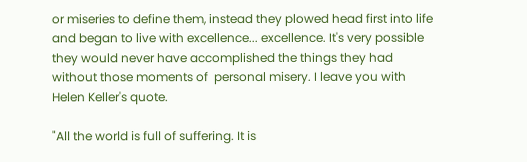or miseries to define them, instead they plowed head first into life and began to live with excellence... excellence. It's very possible they would never have accomplished the things they had without those moments of  personal misery. I leave you with Helen Keller's quote.

"All the world is full of suffering. It is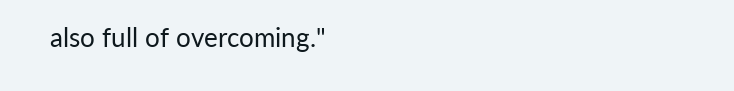also full of overcoming."